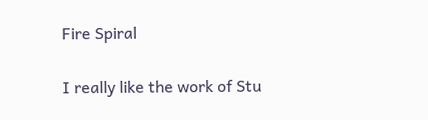Fire Spiral

I really like the work of Stu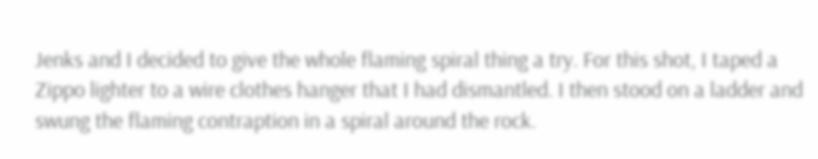Jenks and I decided to give the whole flaming spiral thing a try. For this shot, I taped a Zippo lighter to a wire clothes hanger that I had dismantled. I then stood on a ladder and swung the flaming contraption in a spiral around the rock.